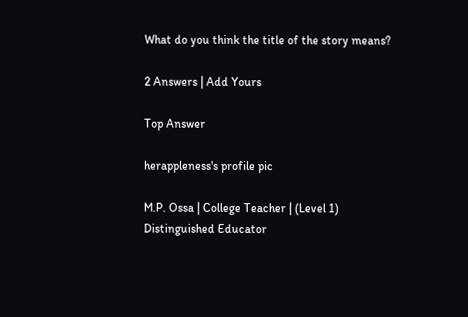What do you think the title of the story means?

2 Answers | Add Yours

Top Answer

herappleness's profile pic

M.P. Ossa | College Teacher | (Level 1) Distinguished Educator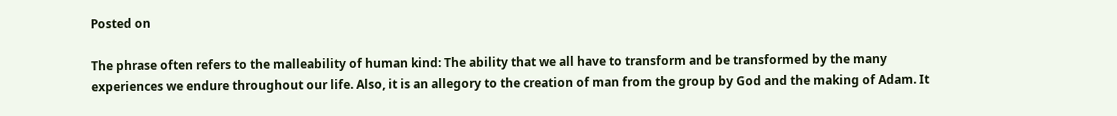Posted on

The phrase often refers to the malleability of human kind: The ability that we all have to transform and be transformed by the many experiences we endure throughout our life. Also, it is an allegory to the creation of man from the group by God and the making of Adam. It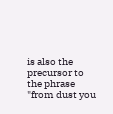is also the precursor to the phrase "from dust you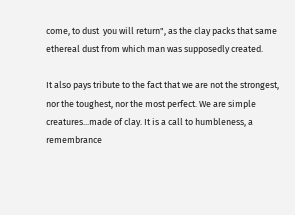come, to dust  you will return", as the clay packs that same ethereal dust from which man was supposedly created.

It also pays tribute to the fact that we are not the strongest, nor the toughest, nor the most perfect. We are simple creatures...made of clay. It is a call to humbleness, a remembrance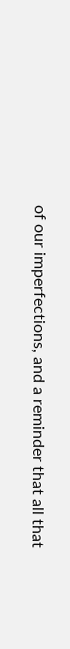of our imperfections, and a reminder that all that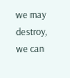we may destroy, we can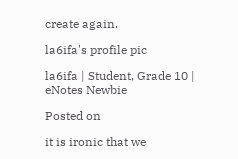create again.

la6ifa's profile pic

la6ifa | Student, Grade 10 | eNotes Newbie

Posted on

it is ironic that we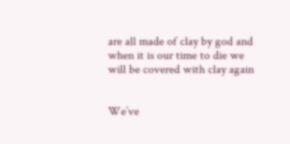are all made of clay by god and when it is our time to die we will be covered with clay again


We’ve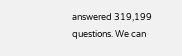answered 319,199 questions. We can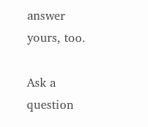answer yours, too.

Ask a question